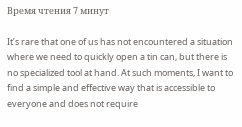Время чтения 7 минут

It’s rare that one of us has not encountered a situation where we need to quickly open a tin can, but there is no specialized tool at hand. At such moments, I want to find a simple and effective way that is accessible to everyone and does not require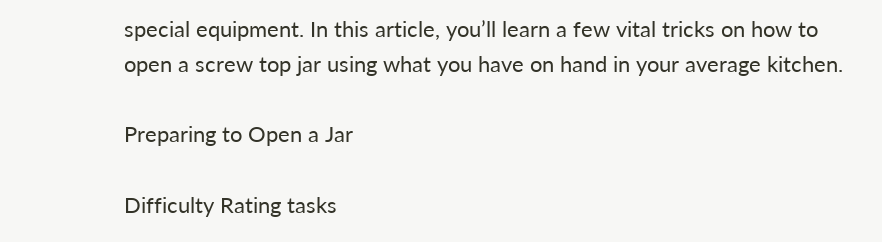special equipment. In this article, you’ll learn a few vital tricks on how to open a screw top jar using what you have on hand in your average kitchen.

Preparing to Open a Jar

Difficulty Rating tasks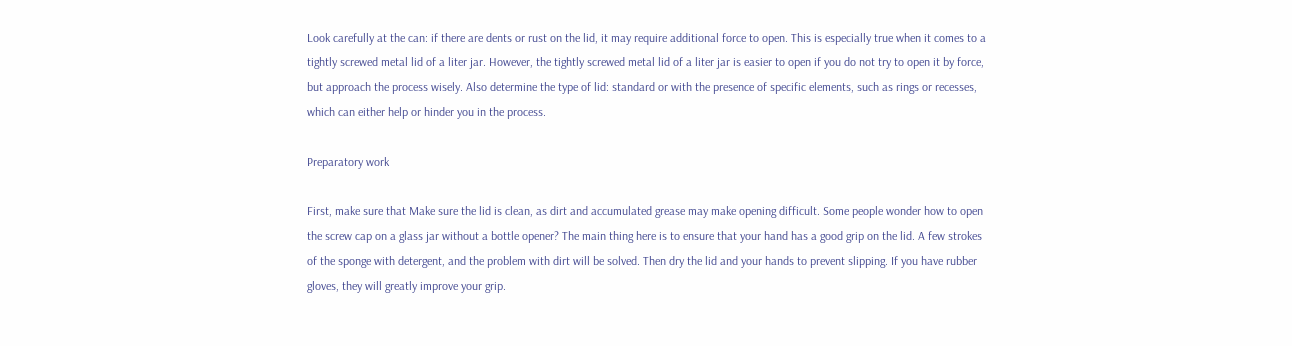Look carefully at the can: if there are dents or rust on the lid, it may require additional force to open. This is especially true when it comes to a tightly screwed metal lid of a liter jar. However, the tightly screwed metal lid of a liter jar is easier to open if you do not try to open it by force, but approach the process wisely. Also determine the type of lid: standard or with the presence of specific elements, such as rings or recesses, which can either help or hinder you in the process.

Preparatory work

First, make sure that Make sure the lid is clean, as dirt and accumulated grease may make opening difficult. Some people wonder how to open the screw cap on a glass jar without a bottle opener? The main thing here is to ensure that your hand has a good grip on the lid. A few strokes of the sponge with detergent, and the problem with dirt will be solved. Then dry the lid and your hands to prevent slipping. If you have rubber gloves, they will greatly improve your grip.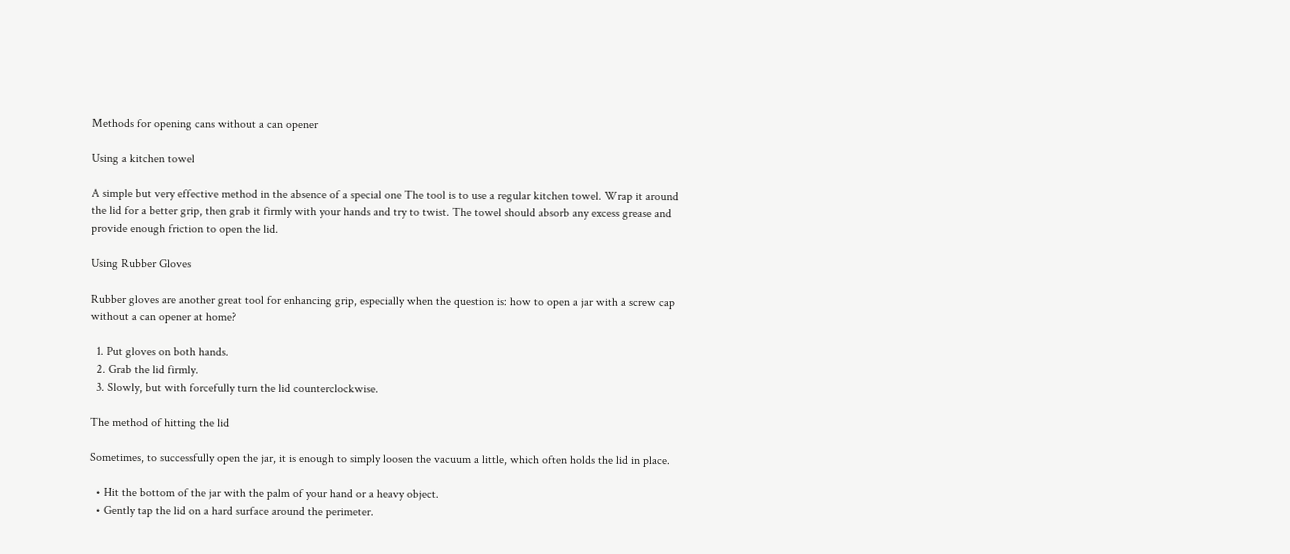Methods for opening cans without a can opener

Using a kitchen towel

A simple but very effective method in the absence of a special one The tool is to use a regular kitchen towel. Wrap it around the lid for a better grip, then grab it firmly with your hands and try to twist. The towel should absorb any excess grease and provide enough friction to open the lid.

Using Rubber Gloves

Rubber gloves are another great tool for enhancing grip, especially when the question is: how to open a jar with a screw cap without a can opener at home?

  1. Put gloves on both hands.
  2. Grab the lid firmly.
  3. Slowly, but with forcefully turn the lid counterclockwise.

The method of hitting the lid

Sometimes, to successfully open the jar, it is enough to simply loosen the vacuum a little, which often holds the lid in place.

  • Hit the bottom of the jar with the palm of your hand or a heavy object.
  • Gently tap the lid on a hard surface around the perimeter.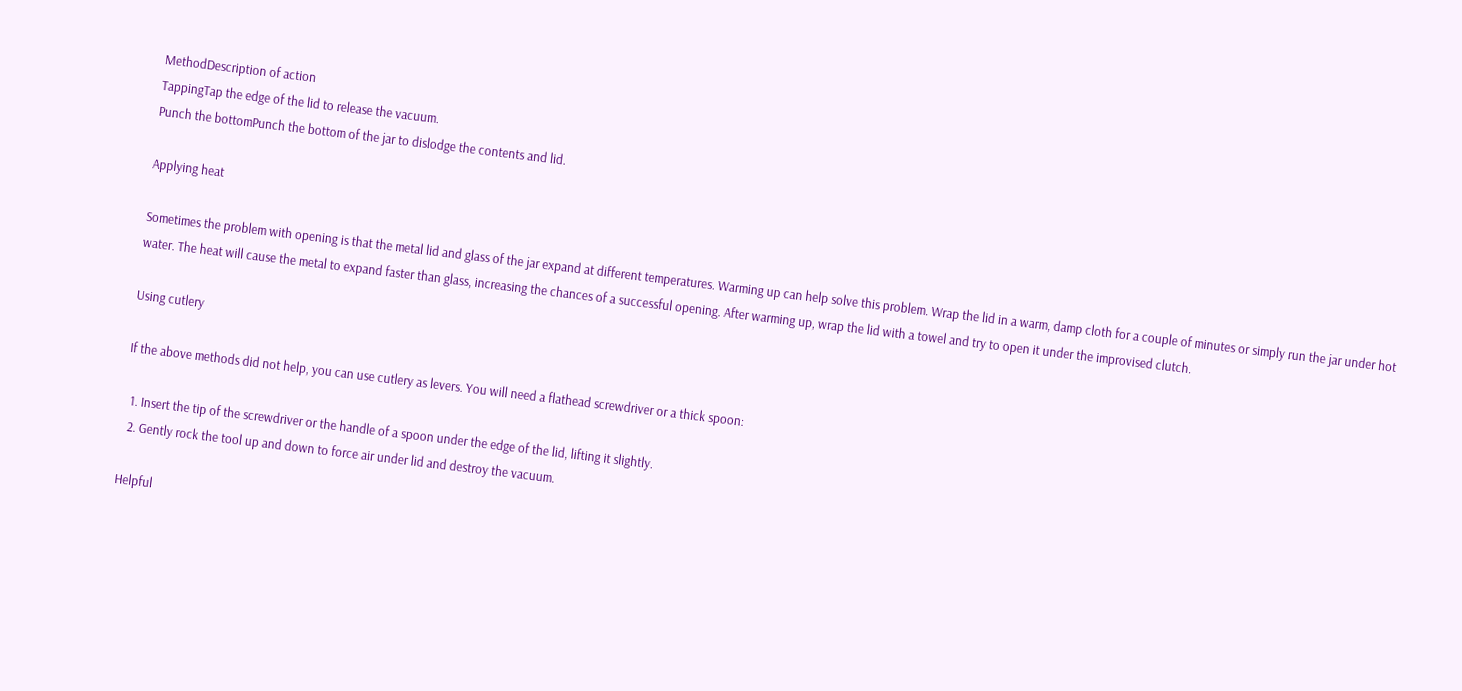MethodDescription of action
TappingTap the edge of the lid to release the vacuum.
Punch the bottomPunch the bottom of the jar to dislodge the contents and lid.

Applying heat

Sometimes the problem with opening is that the metal lid and glass of the jar expand at different temperatures. Warming up can help solve this problem. Wrap the lid in a warm, damp cloth for a couple of minutes or simply run the jar under hot water. The heat will cause the metal to expand faster than glass, increasing the chances of a successful opening. After warming up, wrap the lid with a towel and try to open it under the improvised clutch.

Using cutlery

If the above methods did not help, you can use cutlery as levers. You will need a flathead screwdriver or a thick spoon:

  1. Insert the tip of the screwdriver or the handle of a spoon under the edge of the lid, lifting it slightly.
  2. Gently rock the tool up and down to force air under lid and destroy the vacuum.

Helpful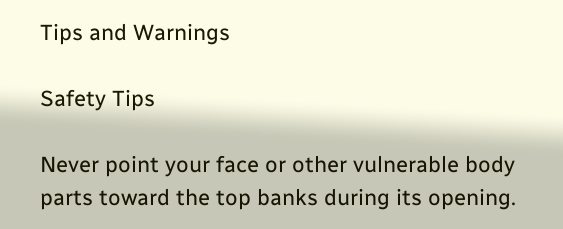Tips and Warnings

Safety Tips

Never point your face or other vulnerable body parts toward the top banks during its opening.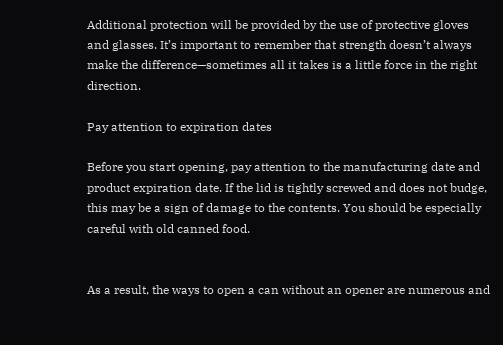Additional protection will be provided by the use of protective gloves and glasses. It’s important to remember that strength doesn’t always make the difference—sometimes all it takes is a little force in the right direction.

Pay attention to expiration dates

Before you start opening, pay attention to the manufacturing date and product expiration date. If the lid is tightly screwed and does not budge, this may be a sign of damage to the contents. You should be especially careful with old canned food.


As a result, the ways to open a can without an opener are numerous and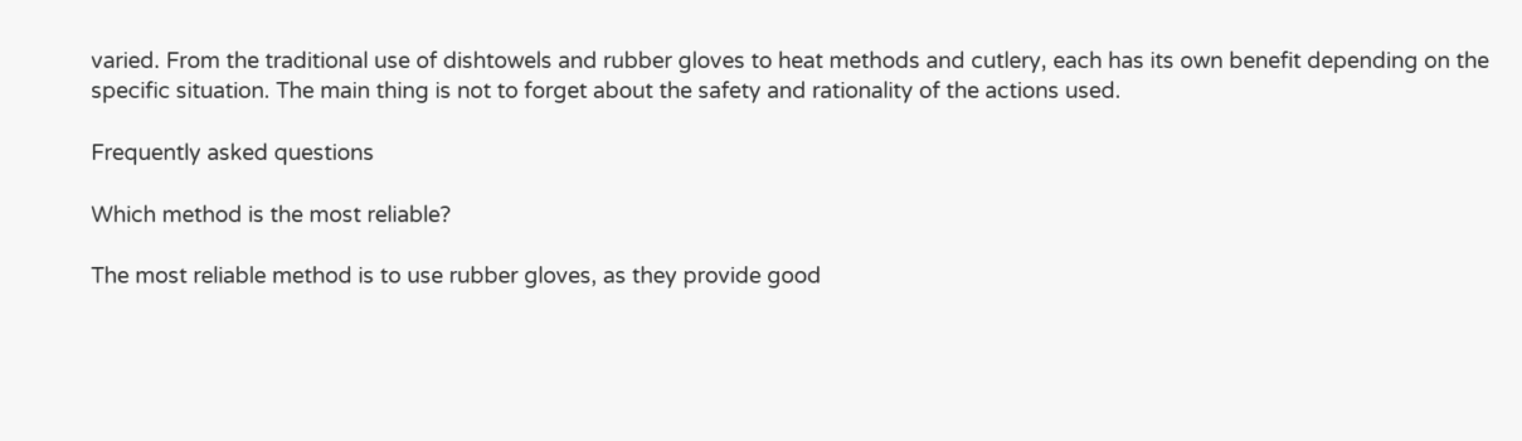varied. From the traditional use of dishtowels and rubber gloves to heat methods and cutlery, each has its own benefit depending on the specific situation. The main thing is not to forget about the safety and rationality of the actions used.

Frequently asked questions

Which method is the most reliable?

The most reliable method is to use rubber gloves, as they provide good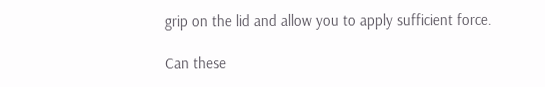grip on the lid and allow you to apply sufficient force.

Can these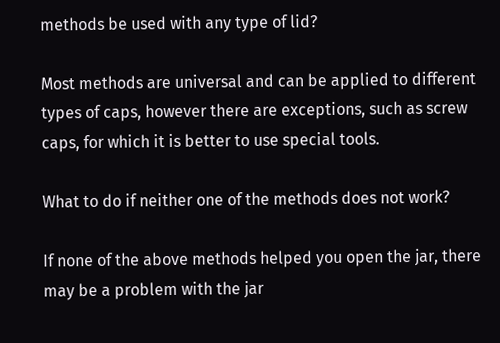methods be used with any type of lid?

Most methods are universal and can be applied to different types of caps, however there are exceptions, such as screw caps, for which it is better to use special tools.

What to do if neither one of the methods does not work?

If none of the above methods helped you open the jar, there may be a problem with the jar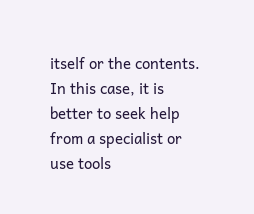itself or the contents. In this case, it is better to seek help from a specialist or use tools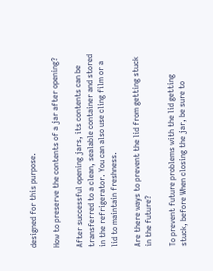designed for this purpose.

How to preserve the contents of a jar after opening?

After successful opening jars, its contents can be transferred to a clean, sealable container and stored in the refrigerator. You can also use cling film or a lid to maintain freshness.

Are there ways to prevent the lid from getting stuck in the future?

To prevent future problems with the lid getting stuck, before When closing the jar, be sure to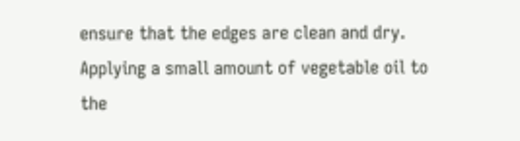ensure that the edges are clean and dry. Applying a small amount of vegetable oil to the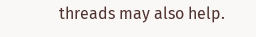threads may also help.